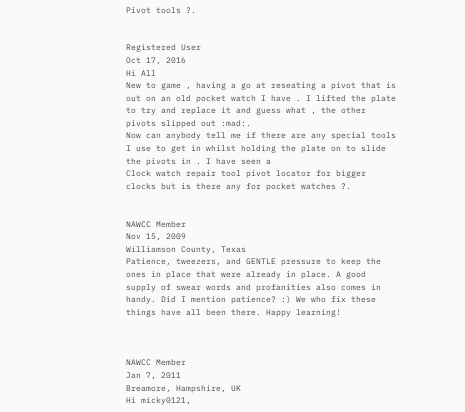Pivot tools ?.


Registered User
Oct 17, 2016
Hi All
New to game , having a go at reseating a pivot that is out on an old pocket watch I have . I lifted the plate to try and replace it and guess what , the other pivots slipped out :mad:.
Now can anybody tell me if there are any special tools I use to get in whilst holding the plate on to slide the pivots in . I have seen a
Clock watch repair tool pivot locator for bigger clocks but is there any for pocket watches ?.


NAWCC Member
Nov 15, 2009
Williamson County, Texas
Patience, tweezers, and GENTLE pressure to keep the ones in place that were already in place. A good supply of swear words and profanities also comes in handy. Did I mention patience? :) We who fix these things have all been there. Happy learning!



NAWCC Member
Jan 7, 2011
Breamore, Hampshire, UK
Hi micky0121,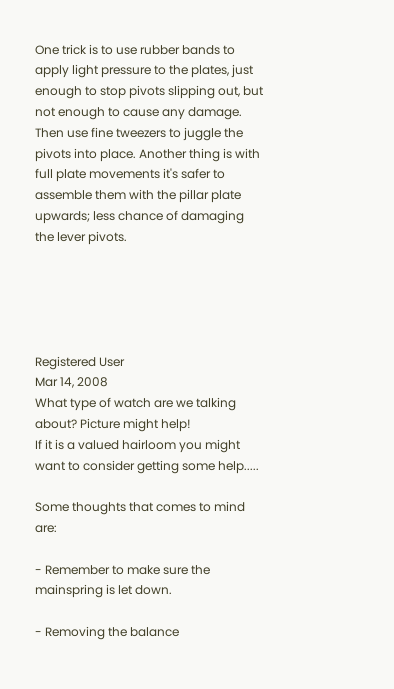One trick is to use rubber bands to apply light pressure to the plates, just enough to stop pivots slipping out, but not enough to cause any damage. Then use fine tweezers to juggle the pivots into place. Another thing is with full plate movements it's safer to assemble them with the pillar plate upwards; less chance of damaging the lever pivots.





Registered User
Mar 14, 2008
What type of watch are we talking about? Picture might help!
If it is a valued hairloom you might want to consider getting some help.....

Some thoughts that comes to mind are:

- Remember to make sure the mainspring is let down.

- Removing the balance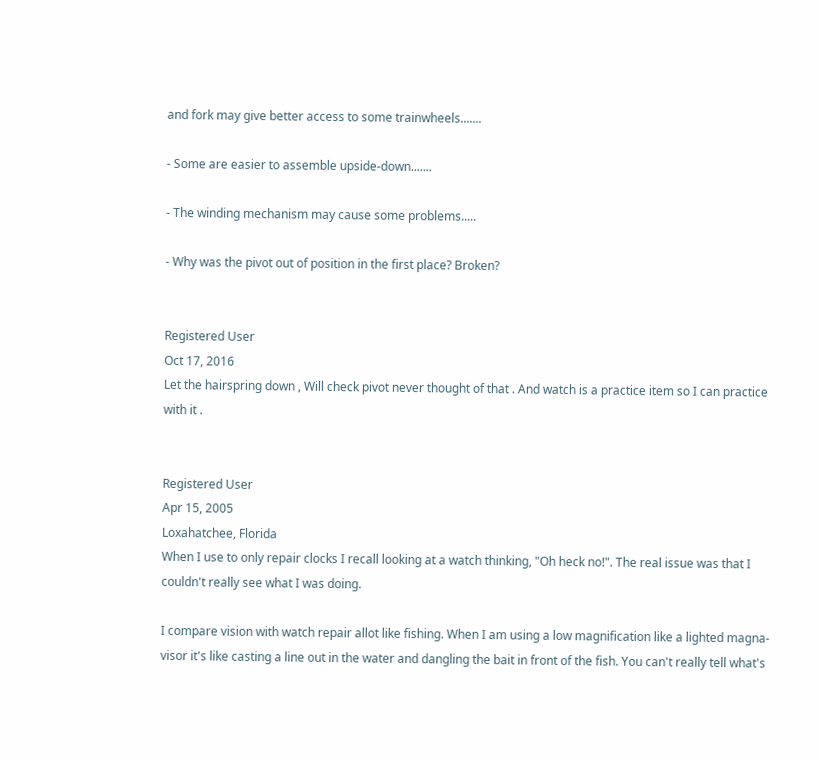and fork may give better access to some trainwheels.......

- Some are easier to assemble upside-down.......

- The winding mechanism may cause some problems.....

- Why was the pivot out of position in the first place? Broken?


Registered User
Oct 17, 2016
Let the hairspring down , Will check pivot never thought of that . And watch is a practice item so I can practice with it .


Registered User
Apr 15, 2005
Loxahatchee, Florida
When I use to only repair clocks I recall looking at a watch thinking, "Oh heck no!". The real issue was that I couldn't really see what I was doing.

I compare vision with watch repair allot like fishing. When I am using a low magnification like a lighted magna-visor it's like casting a line out in the water and dangling the bait in front of the fish. You can't really tell what's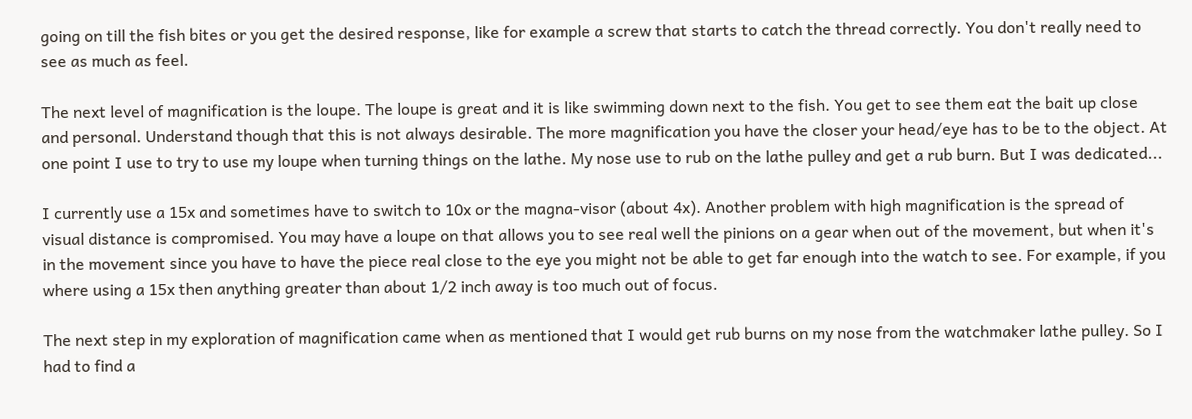going on till the fish bites or you get the desired response, like for example a screw that starts to catch the thread correctly. You don't really need to see as much as feel.

The next level of magnification is the loupe. The loupe is great and it is like swimming down next to the fish. You get to see them eat the bait up close and personal. Understand though that this is not always desirable. The more magnification you have the closer your head/eye has to be to the object. At one point I use to try to use my loupe when turning things on the lathe. My nose use to rub on the lathe pulley and get a rub burn. But I was dedicated...

I currently use a 15x and sometimes have to switch to 10x or the magna-visor (about 4x). Another problem with high magnification is the spread of visual distance is compromised. You may have a loupe on that allows you to see real well the pinions on a gear when out of the movement, but when it's in the movement since you have to have the piece real close to the eye you might not be able to get far enough into the watch to see. For example, if you where using a 15x then anything greater than about 1/2 inch away is too much out of focus.

The next step in my exploration of magnification came when as mentioned that I would get rub burns on my nose from the watchmaker lathe pulley. So I had to find a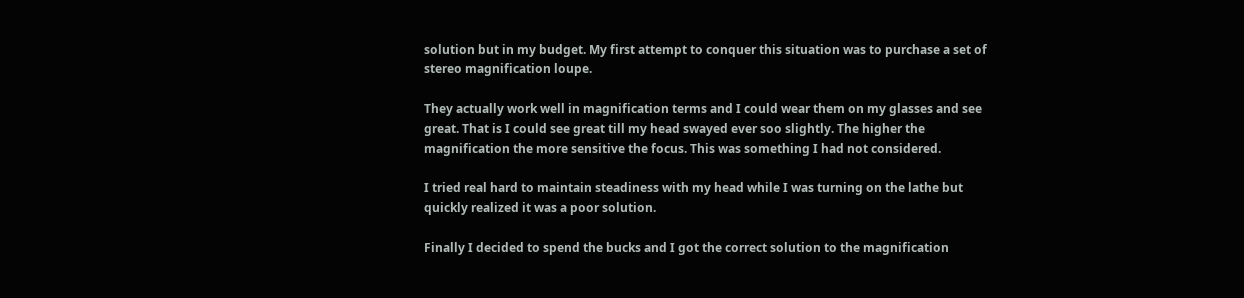solution but in my budget. My first attempt to conquer this situation was to purchase a set of stereo magnification loupe.

They actually work well in magnification terms and I could wear them on my glasses and see great. That is I could see great till my head swayed ever soo slightly. The higher the magnification the more sensitive the focus. This was something I had not considered.

I tried real hard to maintain steadiness with my head while I was turning on the lathe but quickly realized it was a poor solution.

Finally I decided to spend the bucks and I got the correct solution to the magnification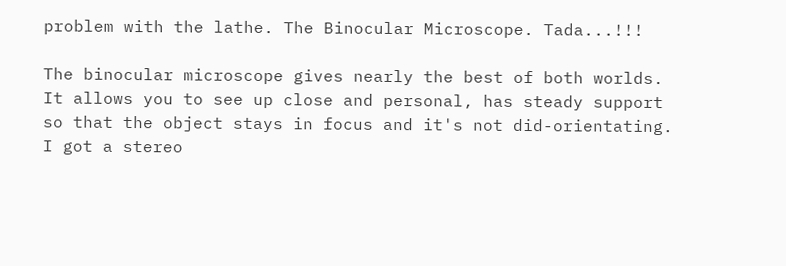problem with the lathe. The Binocular Microscope. Tada...!!!

The binocular microscope gives nearly the best of both worlds. It allows you to see up close and personal, has steady support so that the object stays in focus and it's not did-orientating. I got a stereo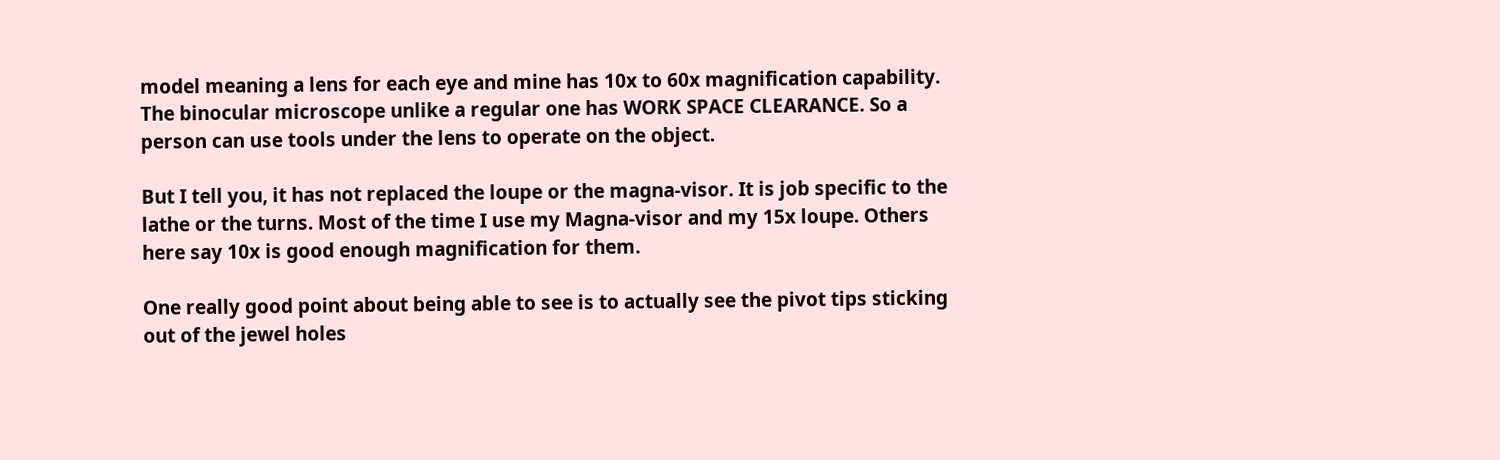model meaning a lens for each eye and mine has 10x to 60x magnification capability. The binocular microscope unlike a regular one has WORK SPACE CLEARANCE. So a person can use tools under the lens to operate on the object.

But I tell you, it has not replaced the loupe or the magna-visor. It is job specific to the lathe or the turns. Most of the time I use my Magna-visor and my 15x loupe. Others here say 10x is good enough magnification for them.

One really good point about being able to see is to actually see the pivot tips sticking out of the jewel holes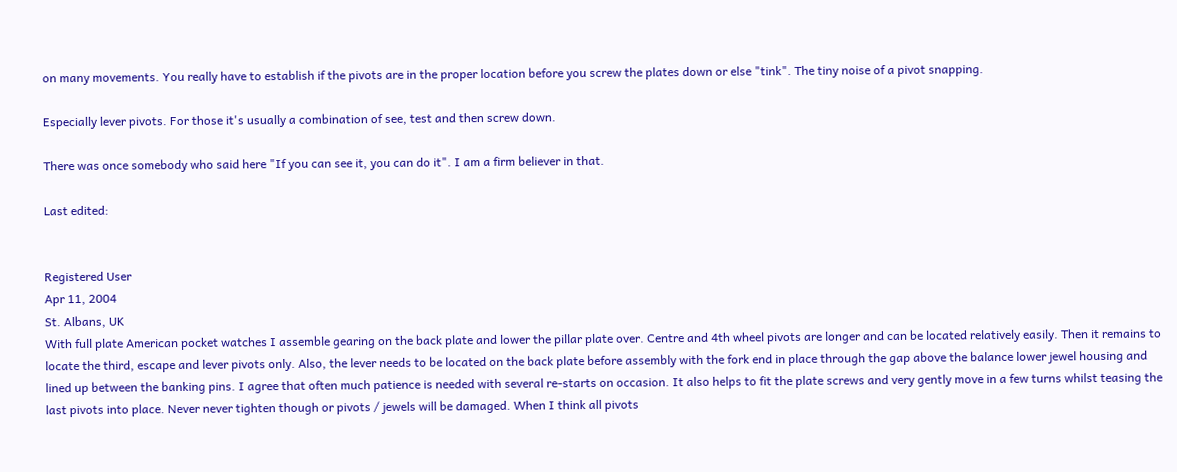on many movements. You really have to establish if the pivots are in the proper location before you screw the plates down or else "tink". The tiny noise of a pivot snapping.

Especially lever pivots. For those it's usually a combination of see, test and then screw down.

There was once somebody who said here "If you can see it, you can do it". I am a firm believer in that.

Last edited:


Registered User
Apr 11, 2004
St. Albans, UK
With full plate American pocket watches I assemble gearing on the back plate and lower the pillar plate over. Centre and 4th wheel pivots are longer and can be located relatively easily. Then it remains to locate the third, escape and lever pivots only. Also, the lever needs to be located on the back plate before assembly with the fork end in place through the gap above the balance lower jewel housing and lined up between the banking pins. I agree that often much patience is needed with several re-starts on occasion. It also helps to fit the plate screws and very gently move in a few turns whilst teasing the last pivots into place. Never never tighten though or pivots / jewels will be damaged. When I think all pivots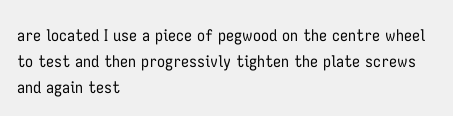are located I use a piece of pegwood on the centre wheel to test and then progressivly tighten the plate screws and again test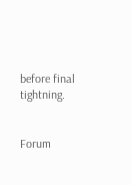before final tightning.


Forum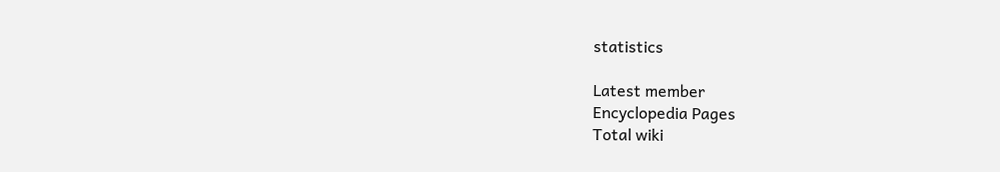statistics

Latest member
Encyclopedia Pages
Total wiki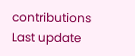contributions
Last update